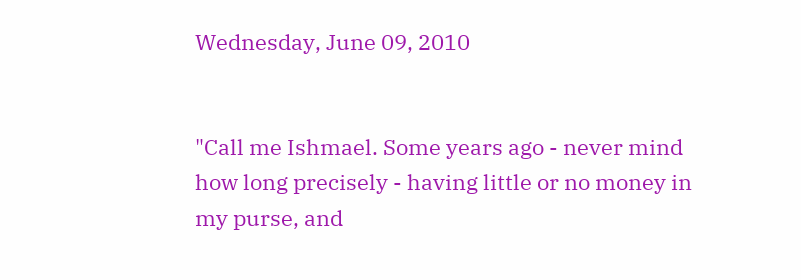Wednesday, June 09, 2010


"Call me Ishmael. Some years ago - never mind how long precisely - having little or no money in my purse, and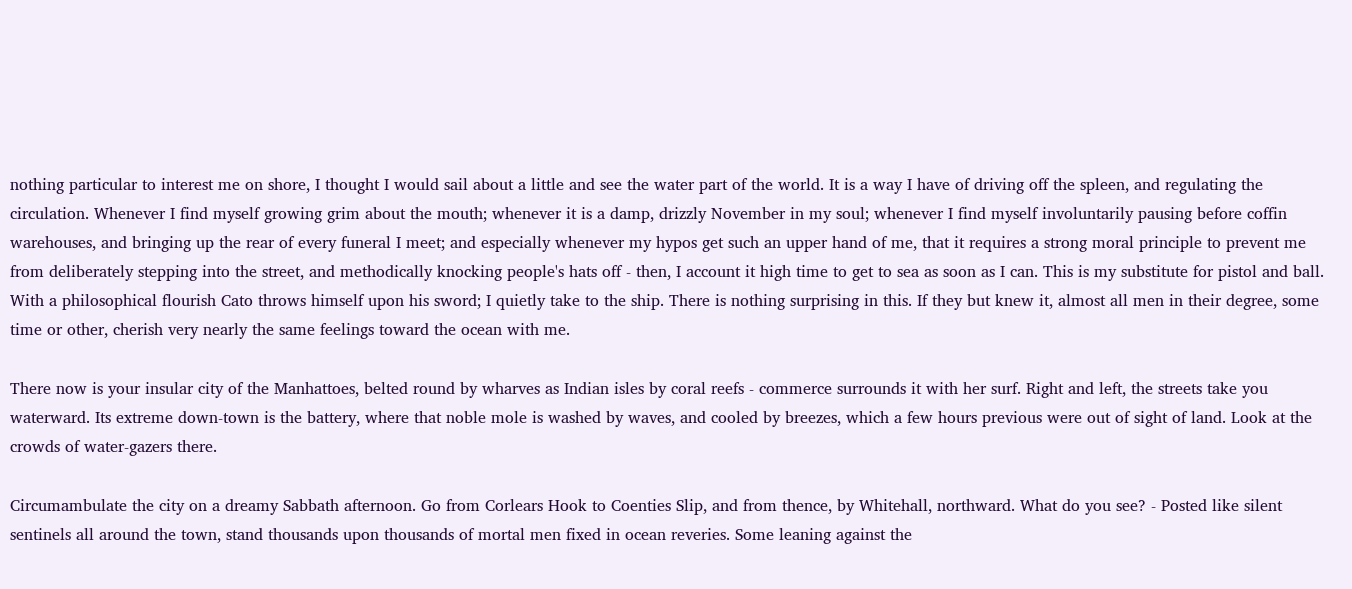nothing particular to interest me on shore, I thought I would sail about a little and see the water part of the world. It is a way I have of driving off the spleen, and regulating the circulation. Whenever I find myself growing grim about the mouth; whenever it is a damp, drizzly November in my soul; whenever I find myself involuntarily pausing before coffin warehouses, and bringing up the rear of every funeral I meet; and especially whenever my hypos get such an upper hand of me, that it requires a strong moral principle to prevent me from deliberately stepping into the street, and methodically knocking people's hats off - then, I account it high time to get to sea as soon as I can. This is my substitute for pistol and ball. With a philosophical flourish Cato throws himself upon his sword; I quietly take to the ship. There is nothing surprising in this. If they but knew it, almost all men in their degree, some time or other, cherish very nearly the same feelings toward the ocean with me.

There now is your insular city of the Manhattoes, belted round by wharves as Indian isles by coral reefs - commerce surrounds it with her surf. Right and left, the streets take you waterward. Its extreme down-town is the battery, where that noble mole is washed by waves, and cooled by breezes, which a few hours previous were out of sight of land. Look at the crowds of water-gazers there.

Circumambulate the city on a dreamy Sabbath afternoon. Go from Corlears Hook to Coenties Slip, and from thence, by Whitehall, northward. What do you see? - Posted like silent sentinels all around the town, stand thousands upon thousands of mortal men fixed in ocean reveries. Some leaning against the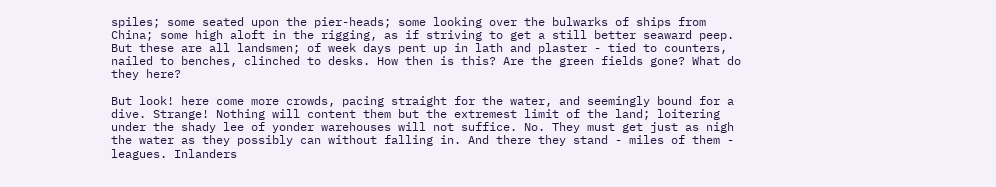spiles; some seated upon the pier-heads; some looking over the bulwarks of ships from China; some high aloft in the rigging, as if striving to get a still better seaward peep. But these are all landsmen; of week days pent up in lath and plaster - tied to counters, nailed to benches, clinched to desks. How then is this? Are the green fields gone? What do they here?

But look! here come more crowds, pacing straight for the water, and seemingly bound for a dive. Strange! Nothing will content them but the extremest limit of the land; loitering under the shady lee of yonder warehouses will not suffice. No. They must get just as nigh the water as they possibly can without falling in. And there they stand - miles of them - leagues. Inlanders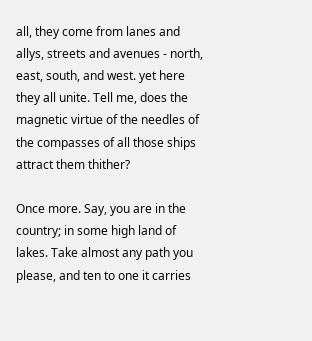all, they come from lanes and allys, streets and avenues - north, east, south, and west. yet here they all unite. Tell me, does the magnetic virtue of the needles of the compasses of all those ships attract them thither?

Once more. Say, you are in the country; in some high land of lakes. Take almost any path you please, and ten to one it carries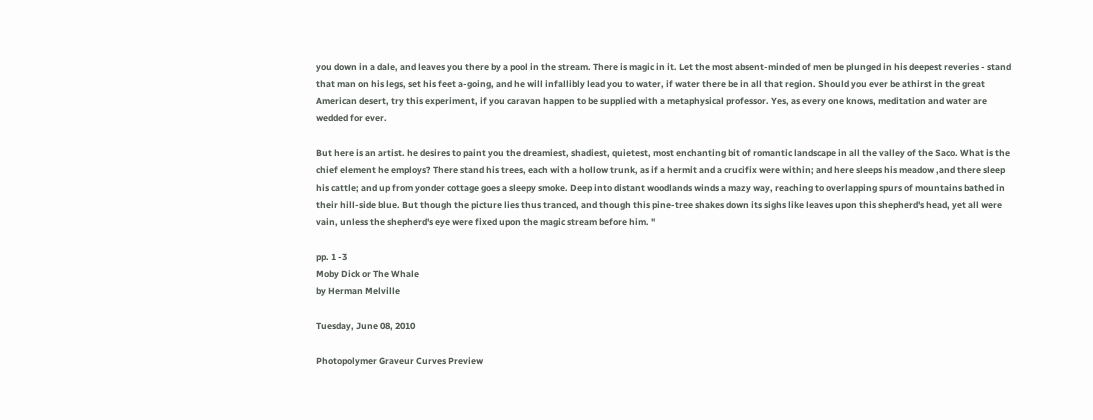you down in a dale, and leaves you there by a pool in the stream. There is magic in it. Let the most absent-minded of men be plunged in his deepest reveries - stand that man on his legs, set his feet a-going, and he will infallibly lead you to water, if water there be in all that region. Should you ever be athirst in the great American desert, try this experiment, if you caravan happen to be supplied with a metaphysical professor. Yes, as every one knows, meditation and water are wedded for ever.

But here is an artist. he desires to paint you the dreamiest, shadiest, quietest, most enchanting bit of romantic landscape in all the valley of the Saco. What is the chief element he employs? There stand his trees, each with a hollow trunk, as if a hermit and a crucifix were within; and here sleeps his meadow ,and there sleep his cattle; and up from yonder cottage goes a sleepy smoke. Deep into distant woodlands winds a mazy way, reaching to overlapping spurs of mountains bathed in their hill-side blue. But though the picture lies thus tranced, and though this pine-tree shakes down its sighs like leaves upon this shepherd's head, yet all were vain, unless the shepherd's eye were fixed upon the magic stream before him. "

pp. 1 -3
Moby Dick or The Whale
by Herman Melville

Tuesday, June 08, 2010

Photopolymer Graveur Curves Preview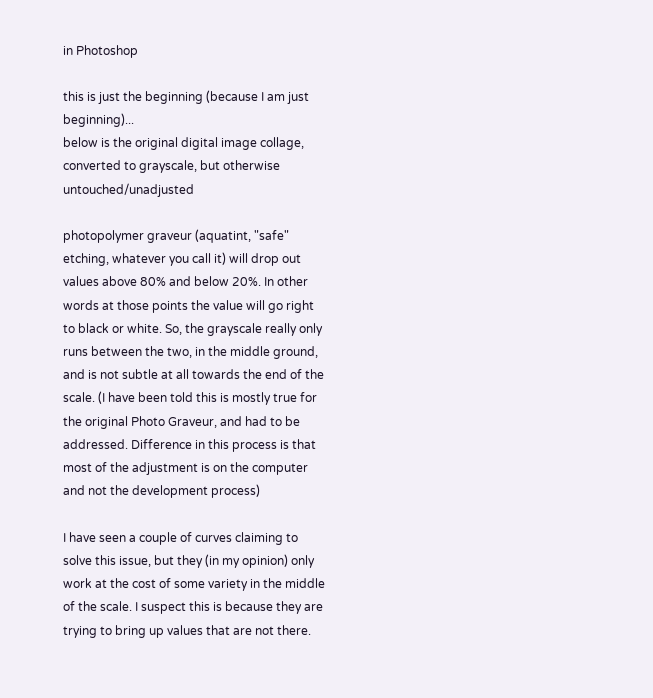in Photoshop

this is just the beginning (because I am just beginning)...
below is the original digital image collage, converted to grayscale, but otherwise untouched/unadjusted

photopolymer graveur (aquatint, "safe" etching, whatever you call it) will drop out values above 80% and below 20%. In other words at those points the value will go right to black or white. So, the grayscale really only runs between the two, in the middle ground, and is not subtle at all towards the end of the scale. (I have been told this is mostly true for the original Photo Graveur, and had to be addressed. Difference in this process is that most of the adjustment is on the computer and not the development process)

I have seen a couple of curves claiming to solve this issue, but they (in my opinion) only work at the cost of some variety in the middle of the scale. I suspect this is because they are trying to bring up values that are not there.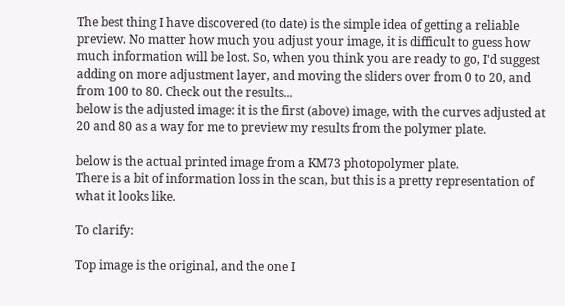The best thing I have discovered (to date) is the simple idea of getting a reliable preview. No matter how much you adjust your image, it is difficult to guess how much information will be lost. So, when you think you are ready to go, I'd suggest adding on more adjustment layer, and moving the sliders over from 0 to 20, and from 100 to 80. Check out the results...
below is the adjusted image: it is the first (above) image, with the curves adjusted at 20 and 80 as a way for me to preview my results from the polymer plate.

below is the actual printed image from a KM73 photopolymer plate.
There is a bit of information loss in the scan, but this is a pretty representation of what it looks like.

To clarify:

Top image is the original, and the one I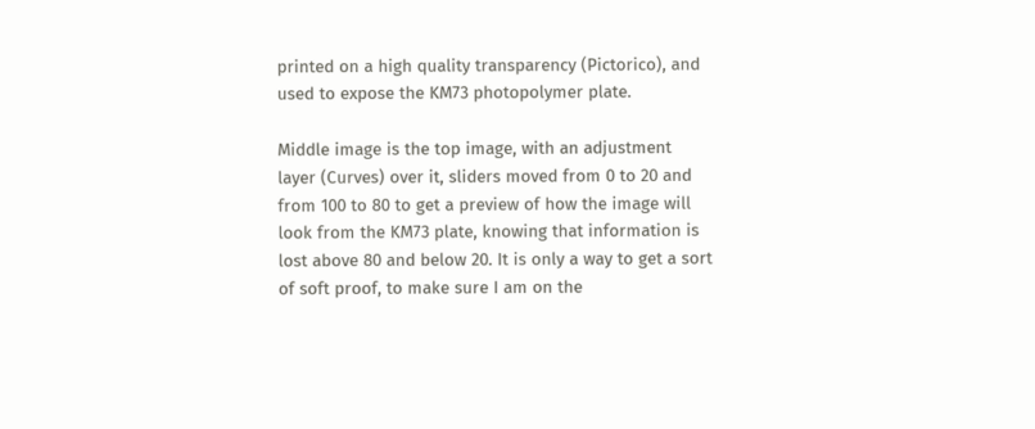printed on a high quality transparency (Pictorico), and used to expose the KM73 photopolymer plate.

Middle image is the top image, with an adjustment layer (Curves) over it, sliders moved from 0 to 20 and from 100 to 80 to get a preview of how the image will look from the KM73 plate, knowing that information is lost above 80 and below 20. It is only a way to get a sort of soft proof, to make sure I am on the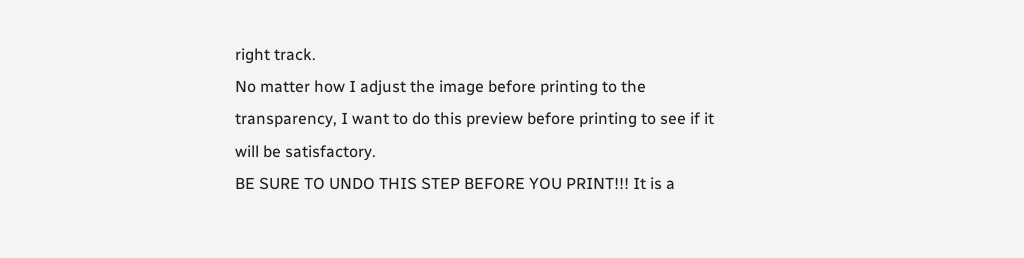right track.
No matter how I adjust the image before printing to the transparency, I want to do this preview before printing to see if it will be satisfactory.
BE SURE TO UNDO THIS STEP BEFORE YOU PRINT!!! It is a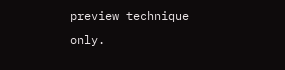preview technique only.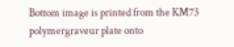Bottom image is printed from the KM73 polymergraveur plate onto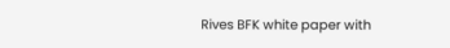Rives BFK white paper with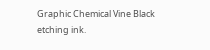Graphic Chemical Vine Black etching ink.